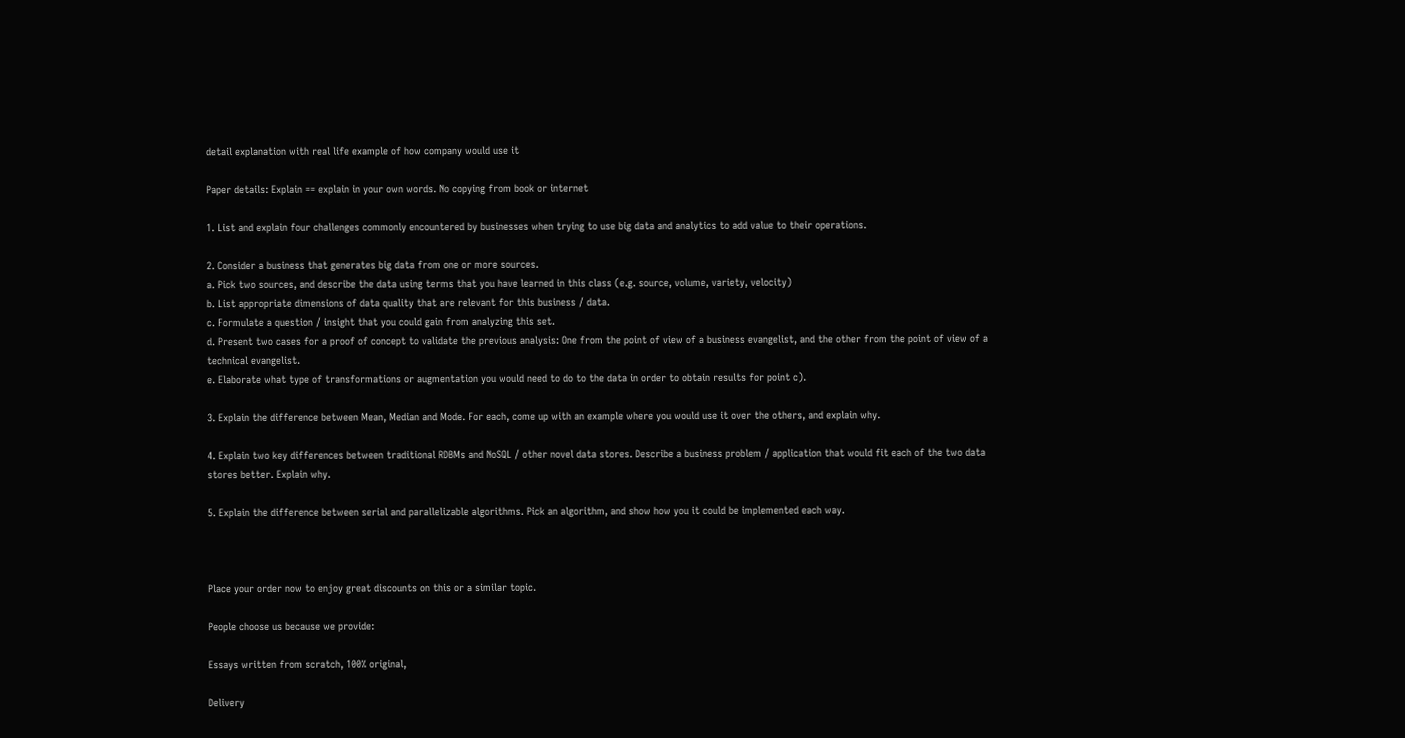detail explanation with real life example of how company would use it

Paper details: Explain == explain in your own words. No copying from book or internet

1. List and explain four challenges commonly encountered by businesses when trying to use big data and analytics to add value to their operations.

2. Consider a business that generates big data from one or more sources.
a. Pick two sources, and describe the data using terms that you have learned in this class (e.g. source, volume, variety, velocity)
b. List appropriate dimensions of data quality that are relevant for this business / data.
c. Formulate a question / insight that you could gain from analyzing this set.
d. Present two cases for a proof of concept to validate the previous analysis: One from the point of view of a business evangelist, and the other from the point of view of a technical evangelist.
e. Elaborate what type of transformations or augmentation you would need to do to the data in order to obtain results for point c).

3. Explain the difference between Mean, Median and Mode. For each, come up with an example where you would use it over the others, and explain why.

4. Explain two key differences between traditional RDBMs and NoSQL / other novel data stores. Describe a business problem / application that would fit each of the two data stores better. Explain why.

5. Explain the difference between serial and parallelizable algorithms. Pick an algorithm, and show how you it could be implemented each way.



Place your order now to enjoy great discounts on this or a similar topic.

People choose us because we provide:

Essays written from scratch, 100% original,

Delivery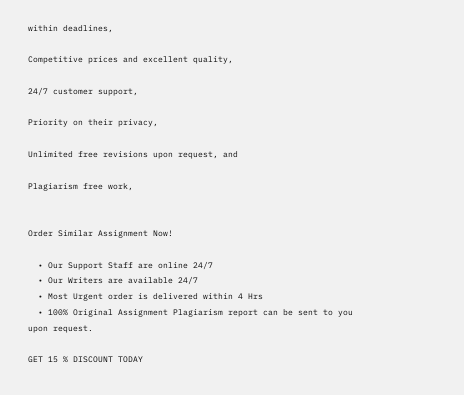within deadlines,

Competitive prices and excellent quality,

24/7 customer support,

Priority on their privacy,

Unlimited free revisions upon request, and

Plagiarism free work,


Order Similar Assignment Now!

  • Our Support Staff are online 24/7
  • Our Writers are available 24/7
  • Most Urgent order is delivered within 4 Hrs
  • 100% Original Assignment Plagiarism report can be sent to you upon request.

GET 15 % DISCOUNT TODAY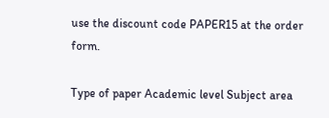use the discount code PAPER15 at the order form.

Type of paper Academic level Subject area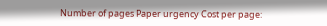Number of pages Paper urgency Cost per page: